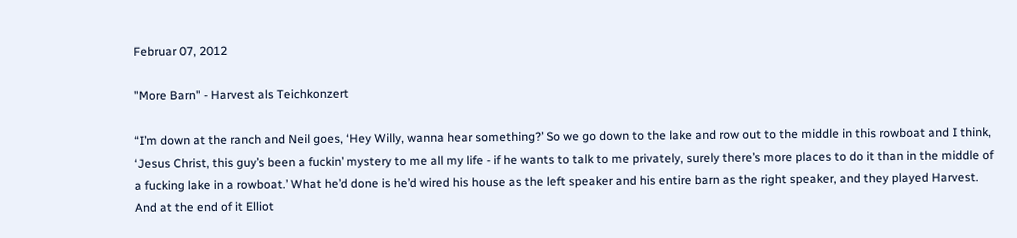Februar 07, 2012

"More Barn" - Harvest als Teichkonzert

“I’m down at the ranch and Neil goes, ‘Hey Willy, wanna hear something?’ So we go down to the lake and row out to the middle in this rowboat and I think, ‘Jesus Christ, this guy’s been a fuckin’ mystery to me all my life - if he wants to talk to me privately, surely there’s more places to do it than in the middle of a fucking lake in a rowboat.’ What he’d done is he’d wired his house as the left speaker and his entire barn as the right speaker, and they played Harvest. And at the end of it Elliot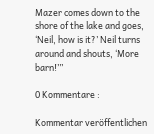Mazer comes down to the shore of the lake and goes, ‘Neil, how is it?’ Neil turns around and shouts, ‘More barn!’”

0 Kommentare :

Kommentar veröffentlichen